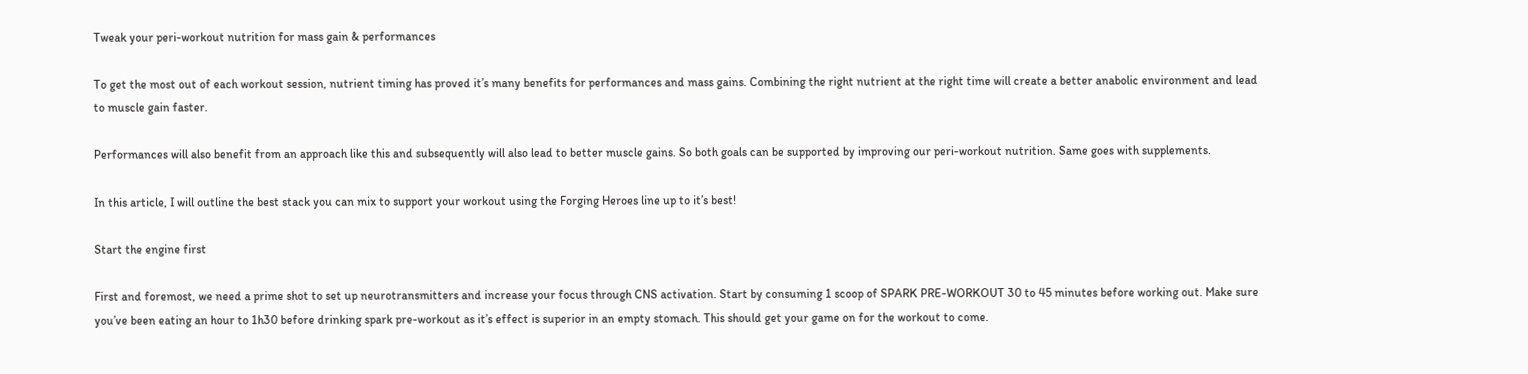Tweak your peri-workout nutrition for mass gain & performances

To get the most out of each workout session, nutrient timing has proved it’s many benefits for performances and mass gains. Combining the right nutrient at the right time will create a better anabolic environment and lead to muscle gain faster.

Performances will also benefit from an approach like this and subsequently will also lead to better muscle gains. So both goals can be supported by improving our peri-workout nutrition. Same goes with supplements.

In this article, I will outline the best stack you can mix to support your workout using the Forging Heroes line up to it’s best!

Start the engine first

First and foremost, we need a prime shot to set up neurotransmitters and increase your focus through CNS activation. Start by consuming 1 scoop of SPARK PRE-WORKOUT 30 to 45 minutes before working out. Make sure you’ve been eating an hour to 1h30 before drinking spark pre-workout as it’s effect is superior in an empty stomach. This should get your game on for the workout to come.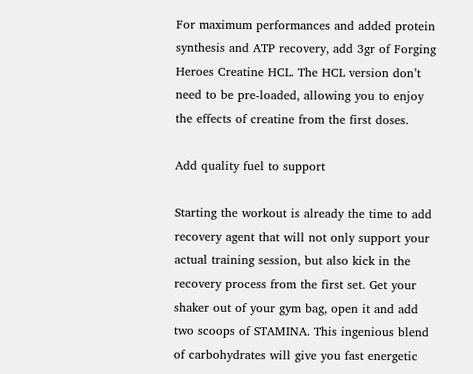For maximum performances and added protein synthesis and ATP recovery, add 3gr of Forging Heroes Creatine HCL. The HCL version don’t need to be pre-loaded, allowing you to enjoy the effects of creatine from the first doses.

Add quality fuel to support

Starting the workout is already the time to add recovery agent that will not only support your actual training session, but also kick in the recovery process from the first set. Get your shaker out of your gym bag, open it and add two scoops of STAMINA. This ingenious blend of carbohydrates will give you fast energetic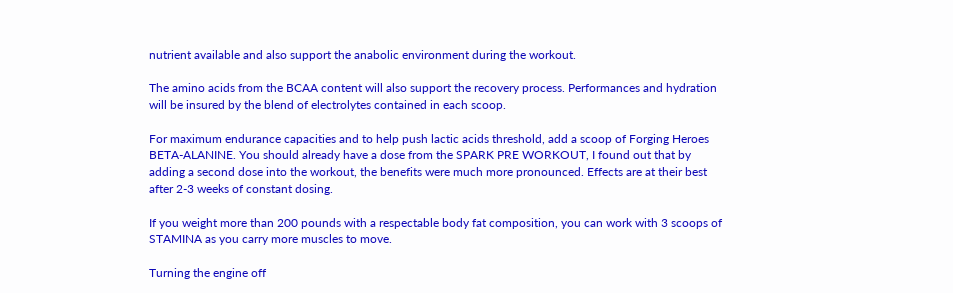nutrient available and also support the anabolic environment during the workout.

The amino acids from the BCAA content will also support the recovery process. Performances and hydration will be insured by the blend of electrolytes contained in each scoop.

For maximum endurance capacities and to help push lactic acids threshold, add a scoop of Forging Heroes BETA-ALANINE. You should already have a dose from the SPARK PRE WORKOUT, I found out that by adding a second dose into the workout, the benefits were much more pronounced. Effects are at their best after 2-3 weeks of constant dosing.

If you weight more than 200 pounds with a respectable body fat composition, you can work with 3 scoops of STAMINA as you carry more muscles to move.

Turning the engine off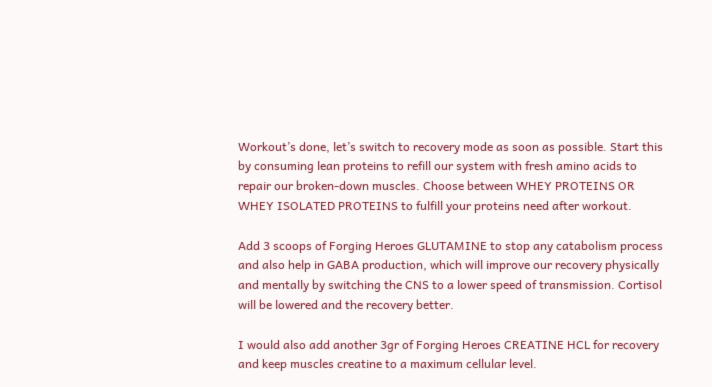Workout’s done, let’s switch to recovery mode as soon as possible. Start this by consuming lean proteins to refill our system with fresh amino acids to repair our broken-down muscles. Choose between WHEY PROTEINS OR WHEY ISOLATED PROTEINS to fulfill your proteins need after workout.

Add 3 scoops of Forging Heroes GLUTAMINE to stop any catabolism process and also help in GABA production, which will improve our recovery physically and mentally by switching the CNS to a lower speed of transmission. Cortisol will be lowered and the recovery better.

I would also add another 3gr of Forging Heroes CREATINE HCL for recovery and keep muscles creatine to a maximum cellular level.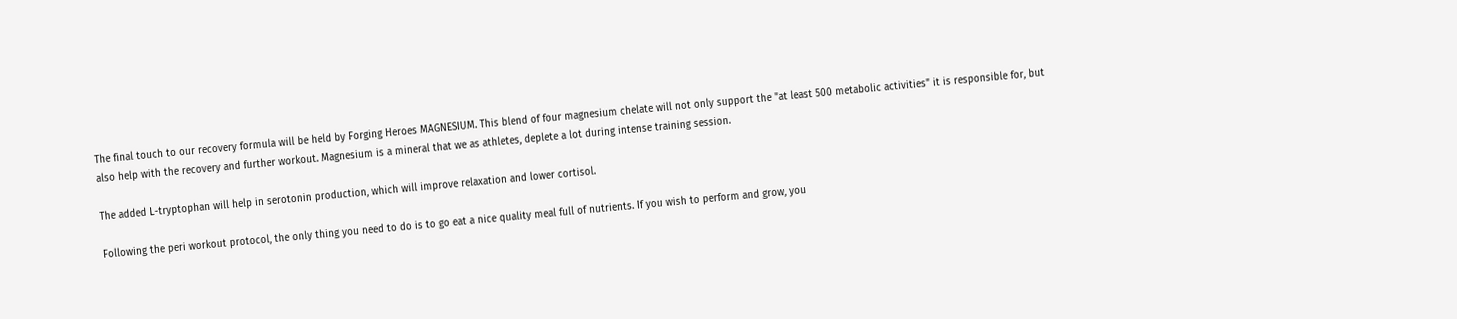The final touch to our recovery formula will be held by Forging Heroes MAGNESIUM. This blend of four magnesium chelate will not only support the "at least 500 metabolic activities" it is responsible for, but also help with the recovery and further workout. Magnesium is a mineral that we as athletes, deplete a lot during intense training session.

The added L-tryptophan will help in serotonin production, which will improve relaxation and lower cortisol.

Following the peri workout protocol, the only thing you need to do is to go eat a nice quality meal full of nutrients. If you wish to perform and grow, you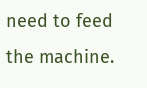need to feed the machine.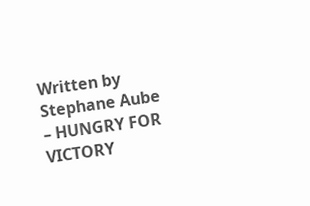Written by Stephane Aube – HUNGRY FOR VICTORY